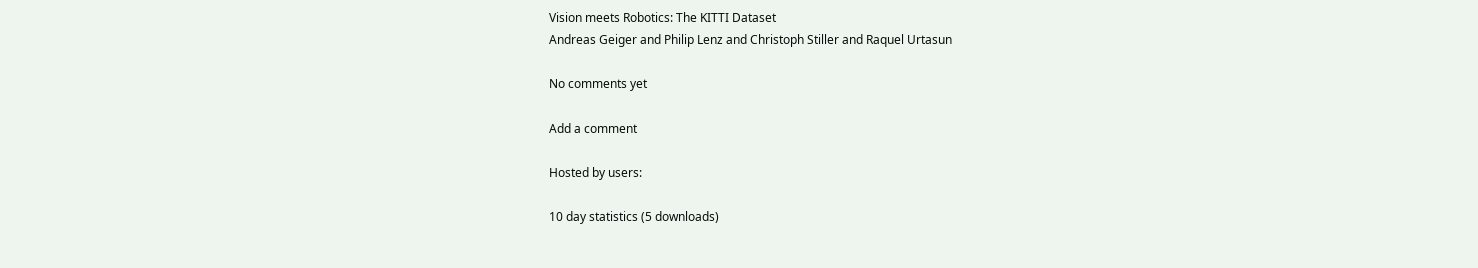Vision meets Robotics: The KITTI Dataset
Andreas Geiger and Philip Lenz and Christoph Stiller and Raquel Urtasun

No comments yet

Add a comment

Hosted by users:

10 day statistics (5 downloads)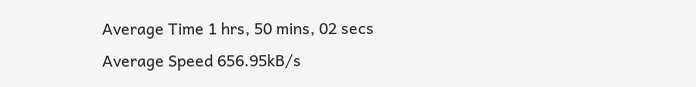Average Time 1 hrs, 50 mins, 02 secs
Average Speed 656.95kB/s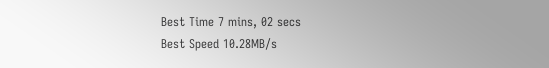Best Time 7 mins, 02 secs
Best Speed 10.28MB/s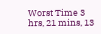Worst Time 3 hrs, 21 mins, 13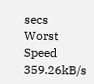secs
Worst Speed 359.26kB/s